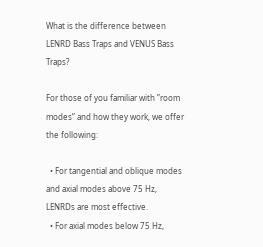What is the difference between LENRD Bass Traps and VENUS Bass Traps?

For those of you familiar with ”room modes” and how they work, we offer the following:

  • For tangential and oblique modes and axial modes above 75 Hz, LENRDs are most effective.
  • For axial modes below 75 Hz,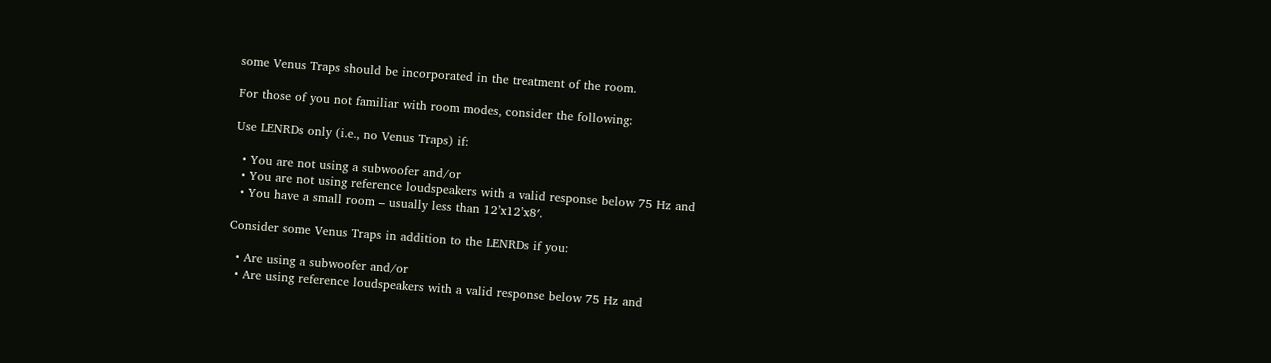some Venus Traps should be incorporated in the treatment of the room.

For those of you not familiar with room modes, consider the following:

Use LENRDs only (i.e., no Venus Traps) if:

  • You are not using a subwoofer and/or
  • You are not using reference loudspeakers with a valid response below 75 Hz and
  • You have a small room – usually less than 12’x12’x8′.

Consider some Venus Traps in addition to the LENRDs if you:

  • Are using a subwoofer and/or
  • Are using reference loudspeakers with a valid response below 75 Hz and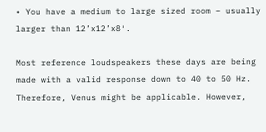• You have a medium to large sized room – usually larger than 12’x12’x8′.

Most reference loudspeakers these days are being made with a valid response down to 40 to 50 Hz. Therefore, Venus might be applicable. However,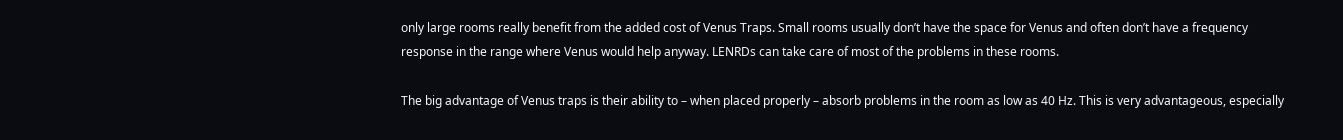only large rooms really benefit from the added cost of Venus Traps. Small rooms usually don’t have the space for Venus and often don’t have a frequency response in the range where Venus would help anyway. LENRDs can take care of most of the problems in these rooms.

The big advantage of Venus traps is their ability to – when placed properly – absorb problems in the room as low as 40 Hz. This is very advantageous, especially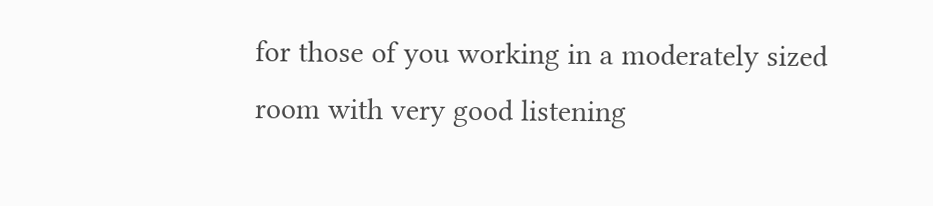for those of you working in a moderately sized room with very good listening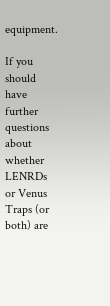equipment.

If you should have further questions about whether LENRDs or Venus Traps (or both) are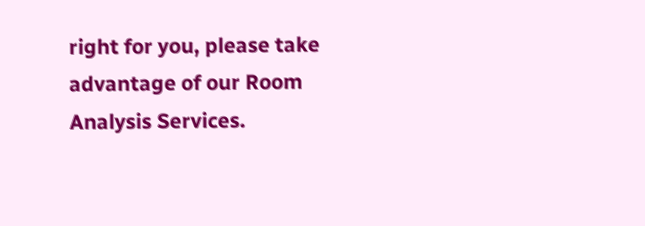right for you, please take advantage of our Room Analysis Services.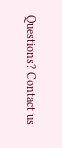Questions? Contact us